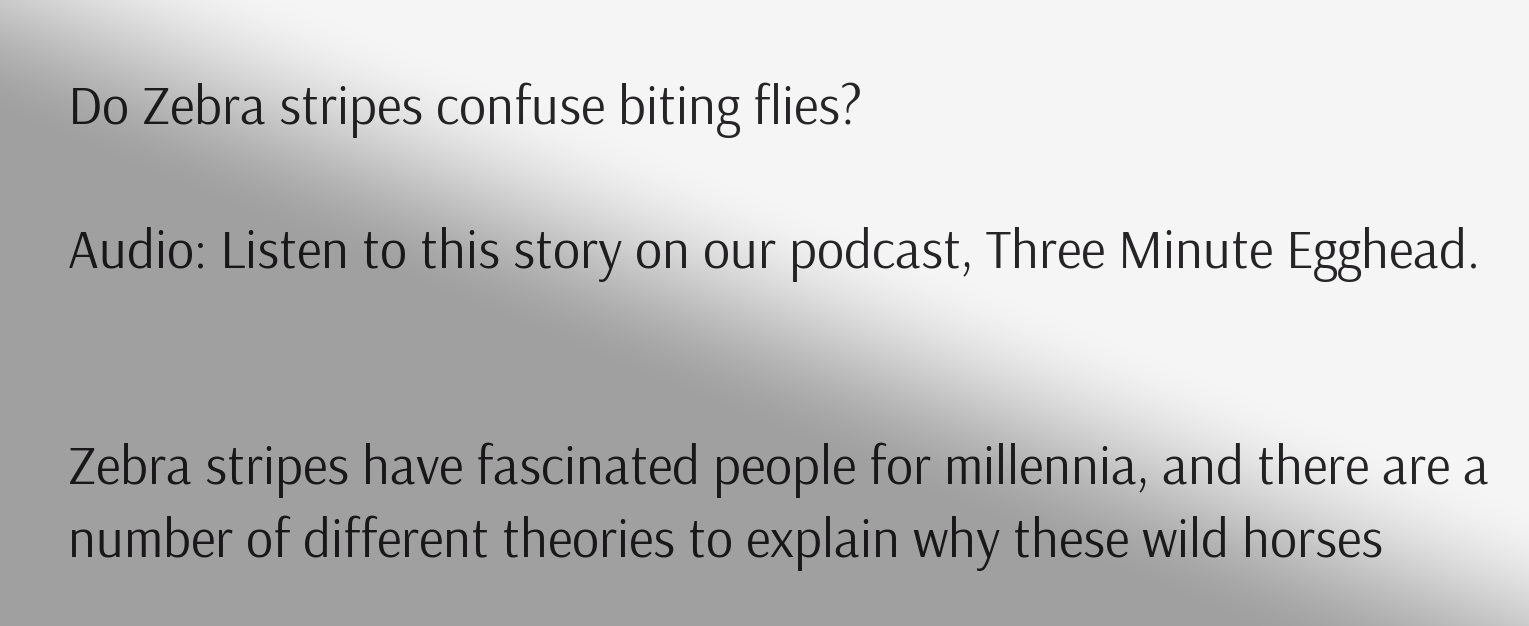Do Zebra stripes confuse biting flies?

Audio: Listen to this story on our podcast, Three Minute Egghead.


Zebra stripes have fascinated people for millennia, and there are a number of different theories to explain why these wild horses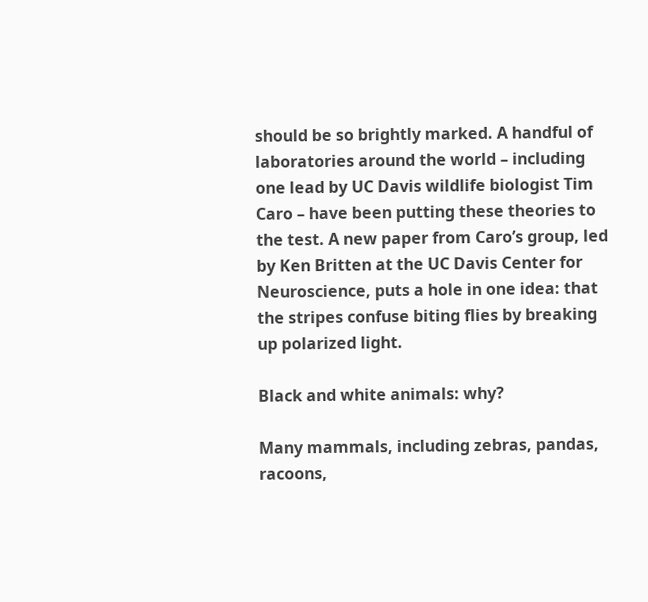should be so brightly marked. A handful of laboratories around the world – including one lead by UC Davis wildlife biologist Tim Caro – have been putting these theories to the test. A new paper from Caro’s group, led by Ken Britten at the UC Davis Center for Neuroscience, puts a hole in one idea: that the stripes confuse biting flies by breaking up polarized light.

Black and white animals: why?

Many mammals, including zebras, pandas, racoons,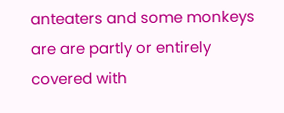anteaters and some monkeys are are partly or entirely covered with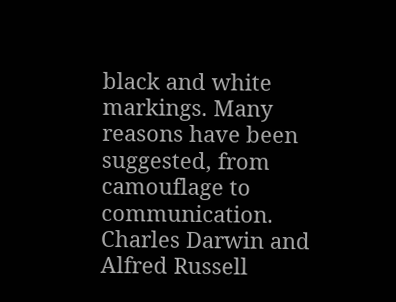black and white markings. Many reasons have been suggested, from camouflage to communication. Charles Darwin and Alfred Russell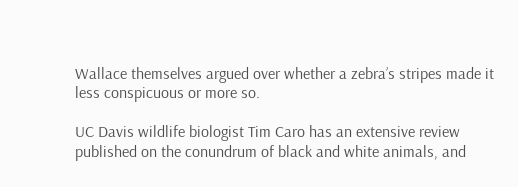Wallace themselves argued over whether a zebra’s stripes made it less conspicuous or more so.

UC Davis wildlife biologist Tim Caro has an extensive review published on the conundrum of black and white animals, and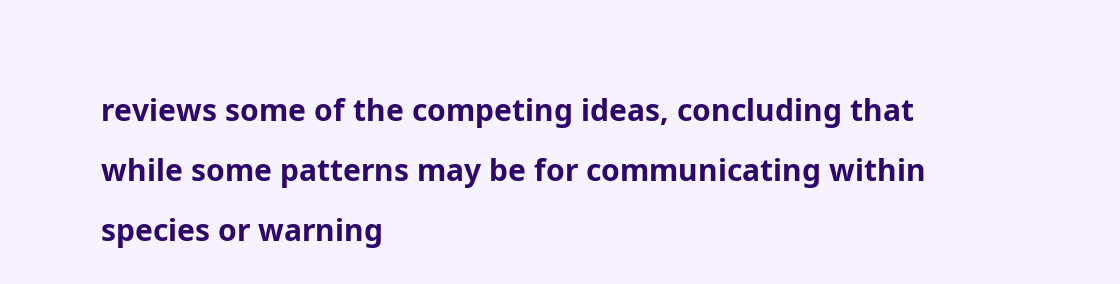reviews some of the competing ideas, concluding that while some patterns may be for communicating within species or warning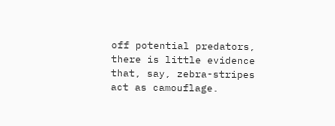off potential predators, there is little evidence that, say, zebra-stripes act as camouflage.